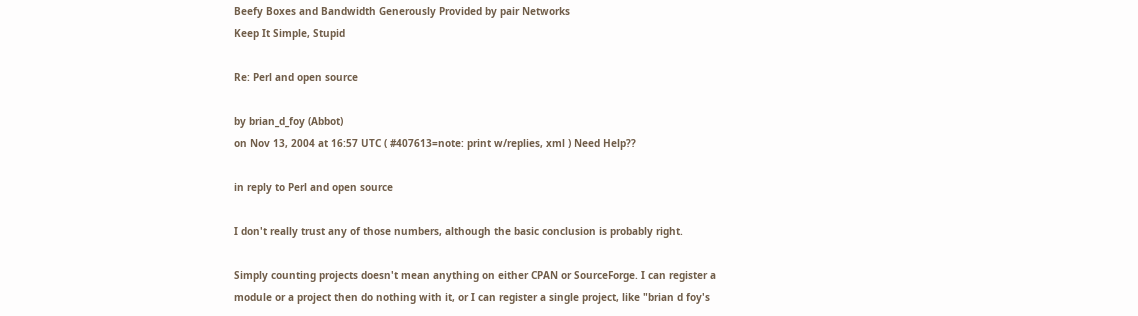Beefy Boxes and Bandwidth Generously Provided by pair Networks
Keep It Simple, Stupid

Re: Perl and open source

by brian_d_foy (Abbot)
on Nov 13, 2004 at 16:57 UTC ( #407613=note: print w/replies, xml ) Need Help??

in reply to Perl and open source

I don't really trust any of those numbers, although the basic conclusion is probably right.

Simply counting projects doesn't mean anything on either CPAN or SourceForge. I can register a module or a project then do nothing with it, or I can register a single project, like "brian d foy's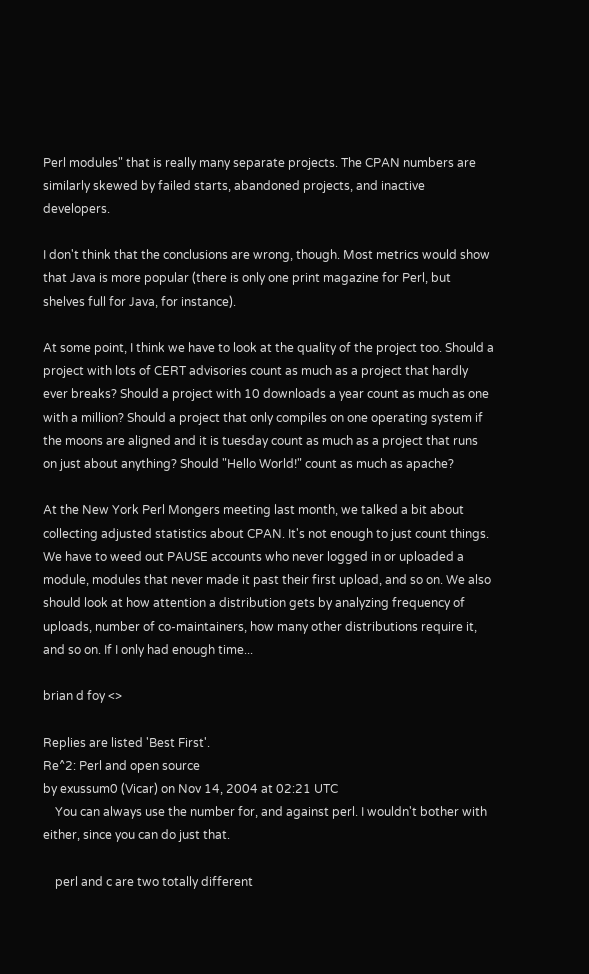Perl modules" that is really many separate projects. The CPAN numbers are similarly skewed by failed starts, abandoned projects, and inactive developers.

I don't think that the conclusions are wrong, though. Most metrics would show that Java is more popular (there is only one print magazine for Perl, but shelves full for Java, for instance).

At some point, I think we have to look at the quality of the project too. Should a project with lots of CERT advisories count as much as a project that hardly ever breaks? Should a project with 10 downloads a year count as much as one with a million? Should a project that only compiles on one operating system if the moons are aligned and it is tuesday count as much as a project that runs on just about anything? Should "Hello World!" count as much as apache?

At the New York Perl Mongers meeting last month, we talked a bit about collecting adjusted statistics about CPAN. It's not enough to just count things. We have to weed out PAUSE accounts who never logged in or uploaded a module, modules that never made it past their first upload, and so on. We also should look at how attention a distribution gets by analyzing frequency of uploads, number of co-maintainers, how many other distributions require it, and so on. If I only had enough time...

brian d foy <>

Replies are listed 'Best First'.
Re^2: Perl and open source
by exussum0 (Vicar) on Nov 14, 2004 at 02:21 UTC
    You can always use the number for, and against perl. I wouldn't bother with either, since you can do just that.

    perl and c are two totally different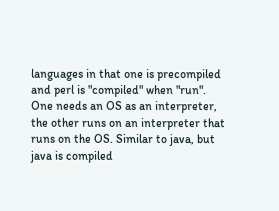languages in that one is precompiled and perl is "compiled" when "run". One needs an OS as an interpreter, the other runs on an interpreter that runs on the OS. Similar to java, but java is compiled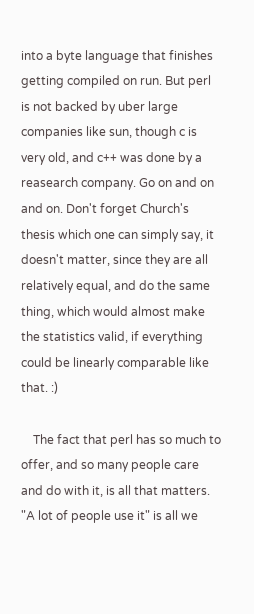into a byte language that finishes getting compiled on run. But perl is not backed by uber large companies like sun, though c is very old, and c++ was done by a reasearch company. Go on and on and on. Don't forget Church's thesis which one can simply say, it doesn't matter, since they are all relatively equal, and do the same thing, which would almost make the statistics valid, if everything could be linearly comparable like that. :)

    The fact that perl has so much to offer, and so many people care and do with it, is all that matters. "A lot of people use it" is all we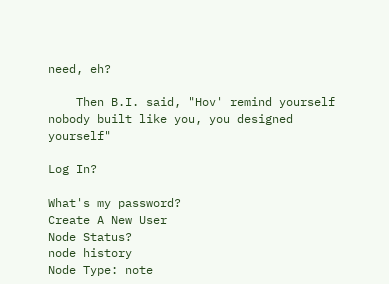need, eh?

    Then B.I. said, "Hov' remind yourself nobody built like you, you designed yourself"

Log In?

What's my password?
Create A New User
Node Status?
node history
Node Type: note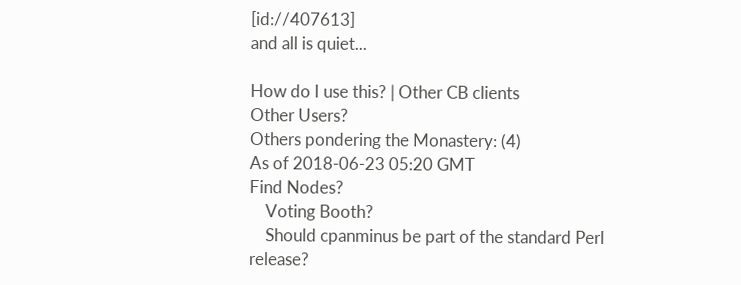[id://407613]
and all is quiet...

How do I use this? | Other CB clients
Other Users?
Others pondering the Monastery: (4)
As of 2018-06-23 05:20 GMT
Find Nodes?
    Voting Booth?
    Should cpanminus be part of the standard Perl release?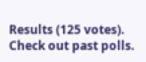Results (125 votes). Check out past polls.